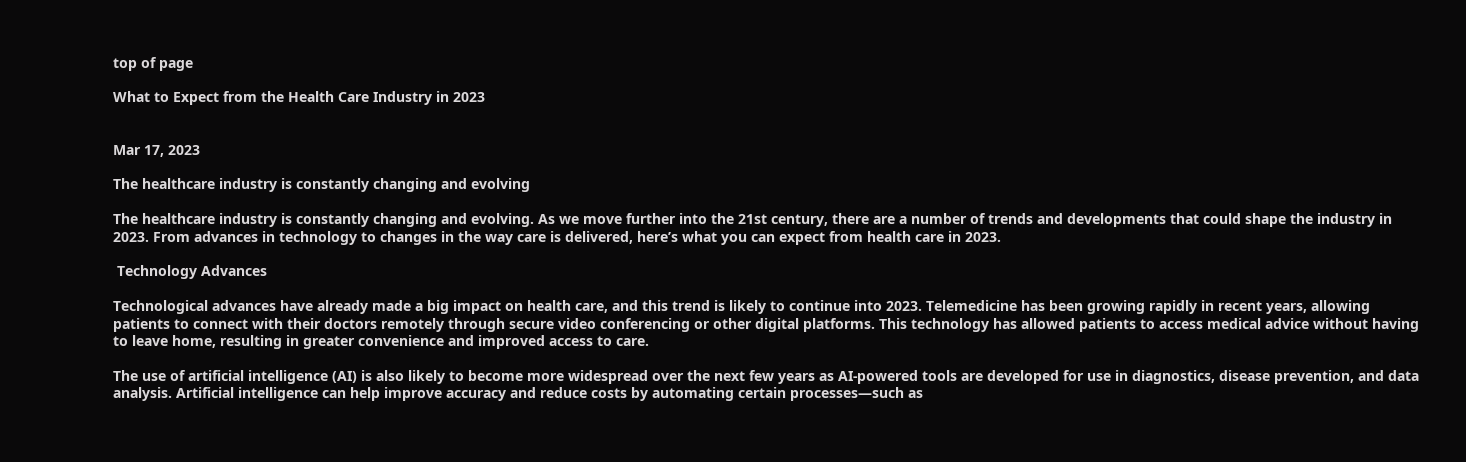top of page

What to Expect from the Health Care Industry in 2023


Mar 17, 2023

The healthcare industry is constantly changing and evolving

The healthcare industry is constantly changing and evolving. As we move further into the 21st century, there are a number of trends and developments that could shape the industry in 2023. From advances in technology to changes in the way care is delivered, here’s what you can expect from health care in 2023.

 Technology Advances

Technological advances have already made a big impact on health care, and this trend is likely to continue into 2023. Telemedicine has been growing rapidly in recent years, allowing patients to connect with their doctors remotely through secure video conferencing or other digital platforms. This technology has allowed patients to access medical advice without having to leave home, resulting in greater convenience and improved access to care.

The use of artificial intelligence (AI) is also likely to become more widespread over the next few years as AI-powered tools are developed for use in diagnostics, disease prevention, and data analysis. Artificial intelligence can help improve accuracy and reduce costs by automating certain processes—such as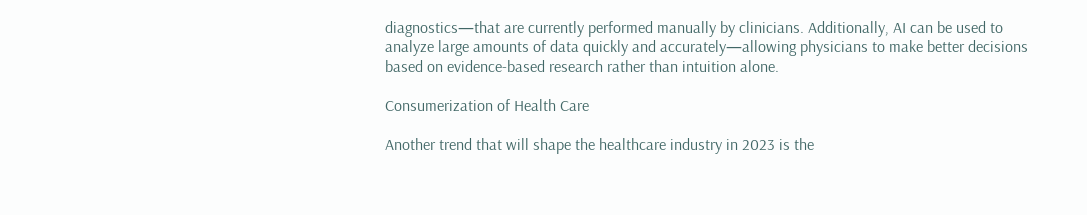diagnostics—that are currently performed manually by clinicians. Additionally, AI can be used to analyze large amounts of data quickly and accurately—allowing physicians to make better decisions based on evidence-based research rather than intuition alone.

Consumerization of Health Care

Another trend that will shape the healthcare industry in 2023 is the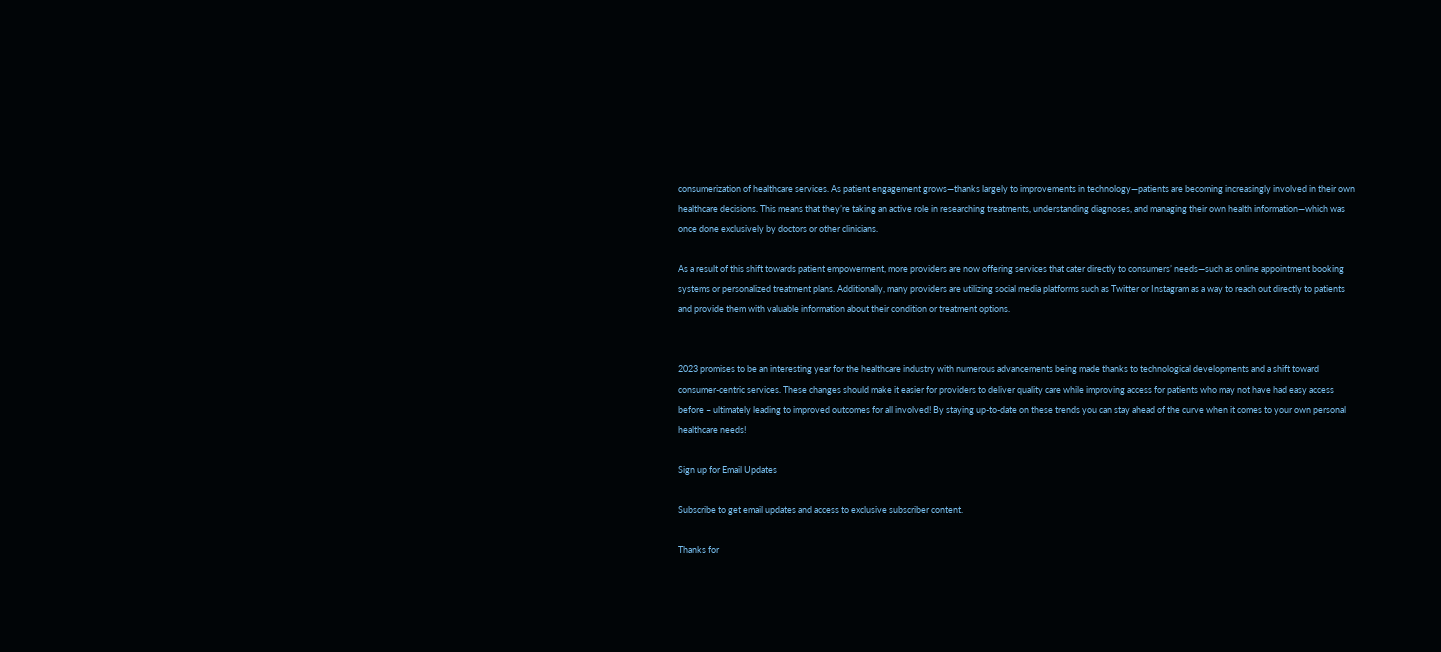consumerization of healthcare services. As patient engagement grows—thanks largely to improvements in technology—patients are becoming increasingly involved in their own healthcare decisions. This means that they’re taking an active role in researching treatments, understanding diagnoses, and managing their own health information—which was once done exclusively by doctors or other clinicians.

As a result of this shift towards patient empowerment, more providers are now offering services that cater directly to consumers’ needs—such as online appointment booking systems or personalized treatment plans. Additionally, many providers are utilizing social media platforms such as Twitter or Instagram as a way to reach out directly to patients and provide them with valuable information about their condition or treatment options.


2023 promises to be an interesting year for the healthcare industry with numerous advancements being made thanks to technological developments and a shift toward consumer-centric services. These changes should make it easier for providers to deliver quality care while improving access for patients who may not have had easy access before – ultimately leading to improved outcomes for all involved! By staying up-to-date on these trends you can stay ahead of the curve when it comes to your own personal healthcare needs!

Sign up for Email Updates

Subscribe to get email updates and access to exclusive subscriber content.

Thanks for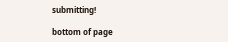submitting!

bottom of page